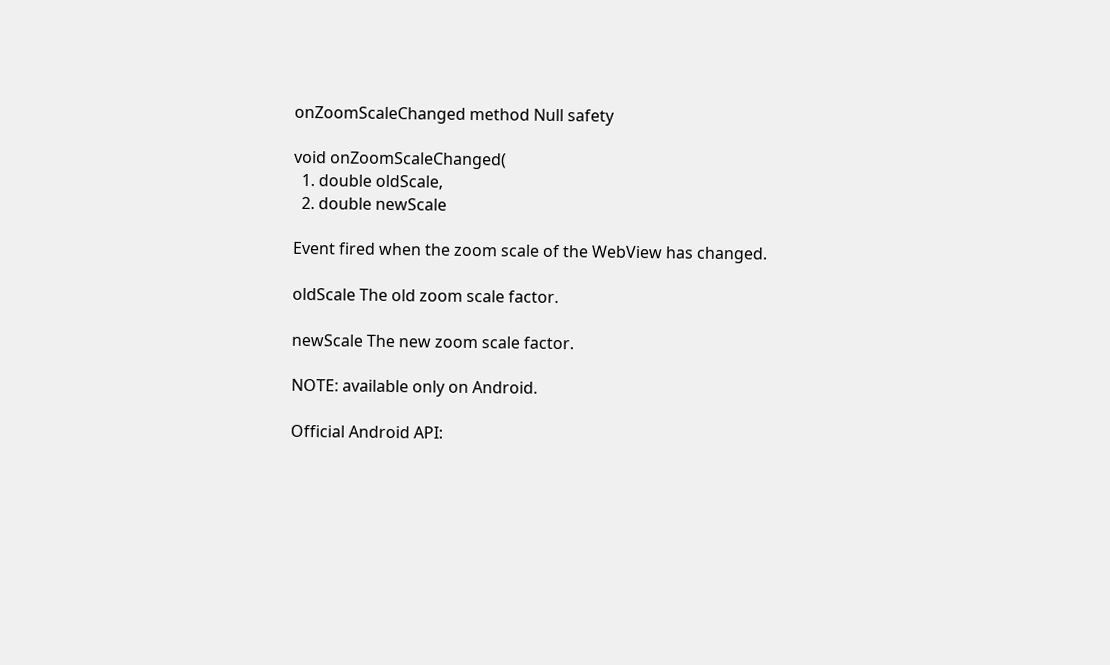onZoomScaleChanged method Null safety

void onZoomScaleChanged(
  1. double oldScale,
  2. double newScale

Event fired when the zoom scale of the WebView has changed.

oldScale The old zoom scale factor.

newScale The new zoom scale factor.

NOTE: available only on Android.

Official Android API: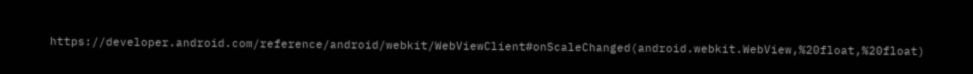https://developer.android.com/reference/android/webkit/WebViewClient#onScaleChanged(android.webkit.WebView,%20float,%20float)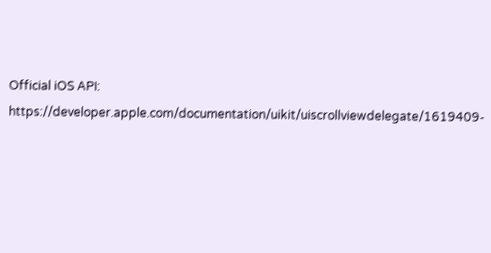Official iOS API: https://developer.apple.com/documentation/uikit/uiscrollviewdelegate/1619409-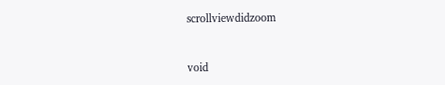scrollviewdidzoom


void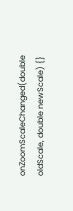onZoomScaleChanged(double oldScale, double newScale) {}